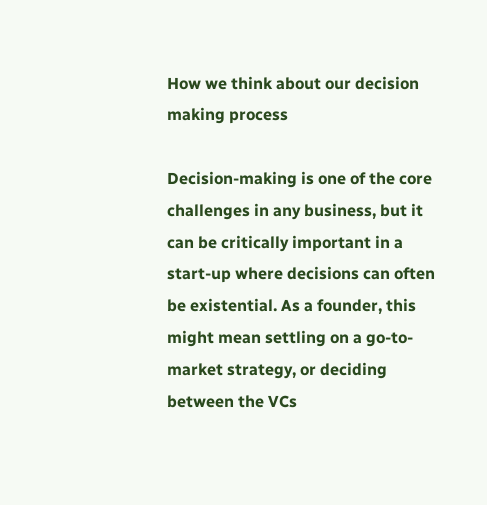How we think about our decision making process

Decision-making is one of the core challenges in any business, but it can be critically important in a start-up where decisions can often be existential. As a founder, this might mean settling on a go-to-market strategy, or deciding between the VCs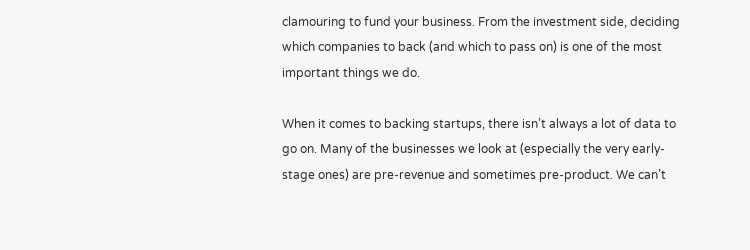clamouring to fund your business. From the investment side, deciding which companies to back (and which to pass on) is one of the most important things we do.

When it comes to backing startups, there isn’t always a lot of data to go on. Many of the businesses we look at (especially the very early-stage ones) are pre-revenue and sometimes pre-product. We can’t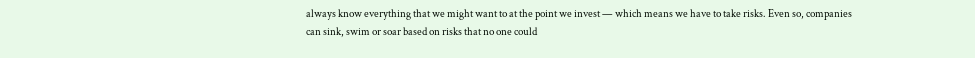always know everything that we might want to at the point we invest — which means we have to take risks. Even so, companies can sink, swim or soar based on risks that no one could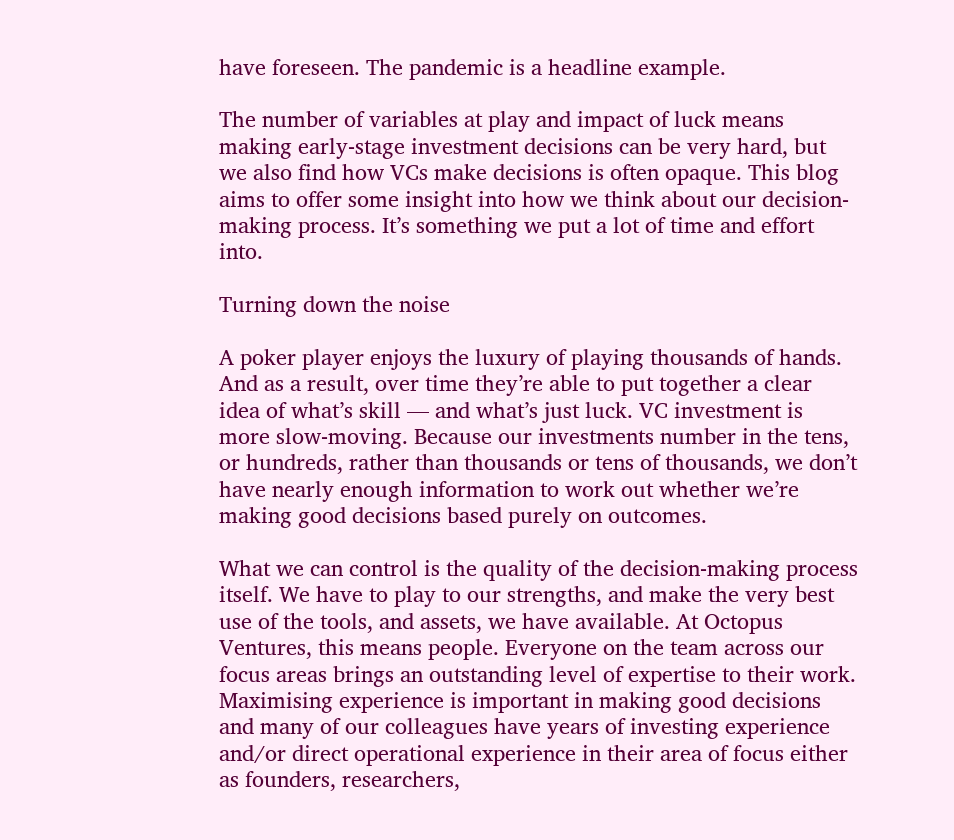have foreseen. The pandemic is a headline example.

The number of variables at play and impact of luck means making early-stage investment decisions can be very hard, but we also find how VCs make decisions is often opaque. This blog aims to offer some insight into how we think about our decision-making process. It’s something we put a lot of time and effort into.

Turning down the noise

A poker player enjoys the luxury of playing thousands of hands. And as a result, over time they’re able to put together a clear idea of what’s skill — and what’s just luck. VC investment is more slow-moving. Because our investments number in the tens, or hundreds, rather than thousands or tens of thousands, we don’t have nearly enough information to work out whether we’re making good decisions based purely on outcomes.

What we can control is the quality of the decision-making process itself. We have to play to our strengths, and make the very best use of the tools, and assets, we have available. At Octopus Ventures, this means people. Everyone on the team across our focus areas brings an outstanding level of expertise to their work. Maximising experience is important in making good decisions and many of our colleagues have years of investing experience and/or direct operational experience in their area of focus either as founders, researchers,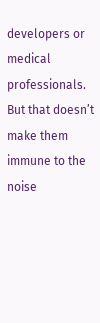developers or medical professionals. But that doesn’t make them immune to the noise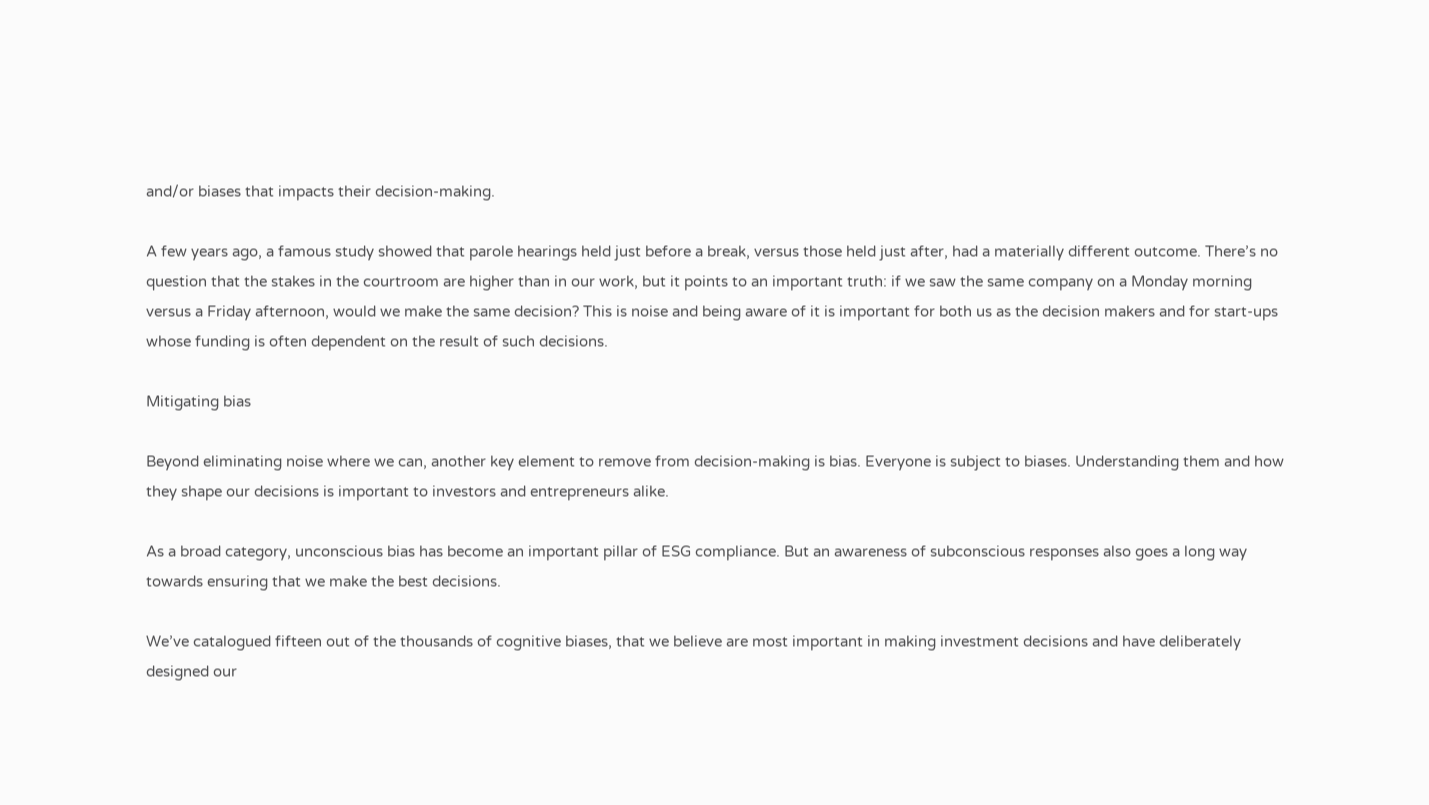and/or biases that impacts their decision-making.

A few years ago, a famous study showed that parole hearings held just before a break, versus those held just after, had a materially different outcome. There’s no question that the stakes in the courtroom are higher than in our work, but it points to an important truth: if we saw the same company on a Monday morning versus a Friday afternoon, would we make the same decision? This is noise and being aware of it is important for both us as the decision makers and for start-ups whose funding is often dependent on the result of such decisions.

Mitigating bias

Beyond eliminating noise where we can, another key element to remove from decision-making is bias. Everyone is subject to biases. Understanding them and how they shape our decisions is important to investors and entrepreneurs alike.

As a broad category, unconscious bias has become an important pillar of ESG compliance. But an awareness of subconscious responses also goes a long way towards ensuring that we make the best decisions.

We’ve catalogued fifteen out of the thousands of cognitive biases, that we believe are most important in making investment decisions and have deliberately designed our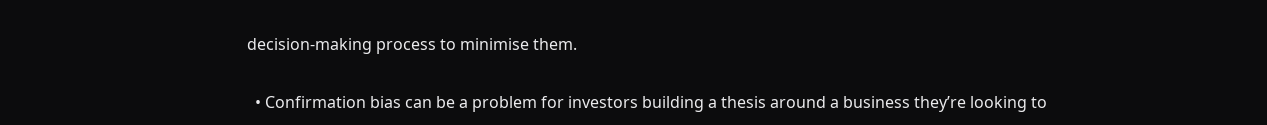decision-making process to minimise them.

  • Confirmation bias can be a problem for investors building a thesis around a business they’re looking to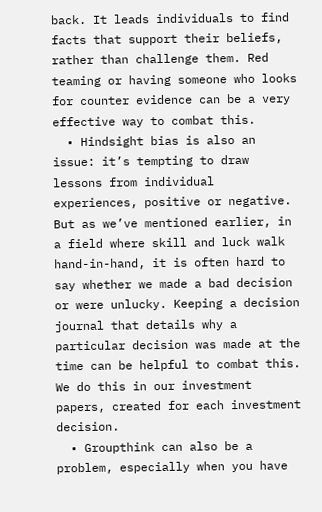back. It leads individuals to find facts that support their beliefs, rather than challenge them. Red teaming or having someone who looks for counter evidence can be a very effective way to combat this.
  • Hindsight bias is also an issue: it’s tempting to draw lessons from individual experiences, positive or negative. But as we’ve mentioned earlier, in a field where skill and luck walk hand-in-hand, it is often hard to say whether we made a bad decision or were unlucky. Keeping a decision journal that details why a particular decision was made at the time can be helpful to combat this. We do this in our investment papers, created for each investment decision.
  • Groupthink can also be a problem, especially when you have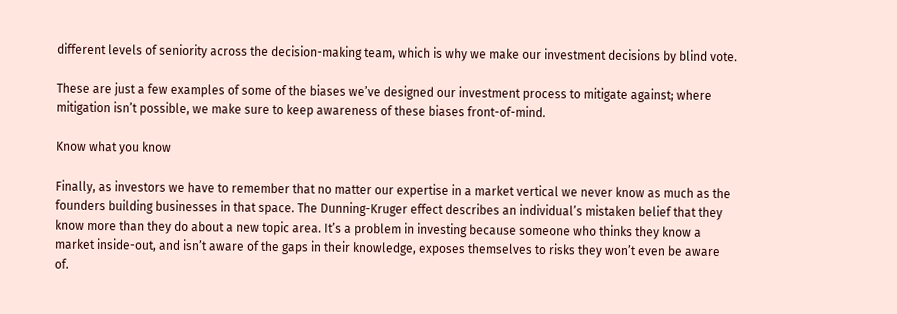different levels of seniority across the decision-making team, which is why we make our investment decisions by blind vote.

These are just a few examples of some of the biases we’ve designed our investment process to mitigate against; where mitigation isn’t possible, we make sure to keep awareness of these biases front-of-mind.

Know what you know

Finally, as investors we have to remember that no matter our expertise in a market vertical we never know as much as the founders building businesses in that space. The Dunning-Kruger effect describes an individual’s mistaken belief that they know more than they do about a new topic area. It’s a problem in investing because someone who thinks they know a market inside-out, and isn’t aware of the gaps in their knowledge, exposes themselves to risks they won’t even be aware of.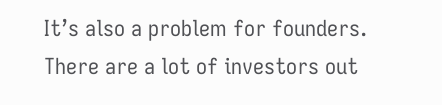It’s also a problem for founders. There are a lot of investors out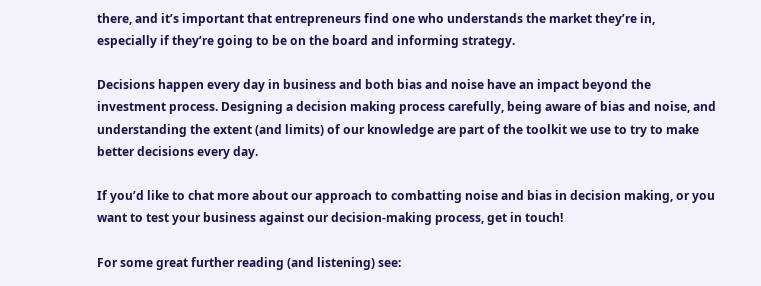there, and it’s important that entrepreneurs find one who understands the market they’re in, especially if they’re going to be on the board and informing strategy.

Decisions happen every day in business and both bias and noise have an impact beyond the investment process. Designing a decision making process carefully, being aware of bias and noise, and understanding the extent (and limits) of our knowledge are part of the toolkit we use to try to make better decisions every day.

If you’d like to chat more about our approach to combatting noise and bias in decision making, or you want to test your business against our decision-making process, get in touch!

For some great further reading (and listening) see: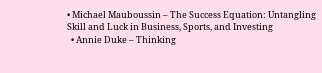• Michael Mauboussin – The Success Equation: Untangling Skill and Luck in Business, Sports, and Investing
  • Annie Duke – Thinking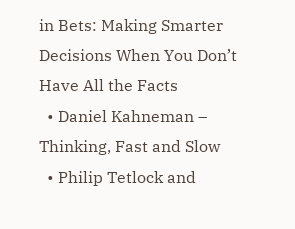in Bets: Making Smarter Decisions When You Don’t Have All the Facts
  • Daniel Kahneman – Thinking, Fast and Slow
  • Philip Tetlock and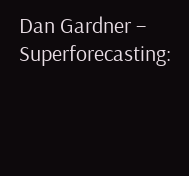Dan Gardner – Superforecasting: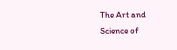The Art and Science of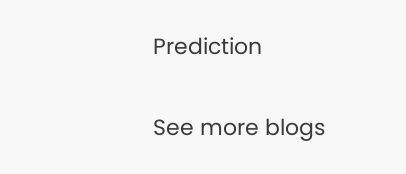Prediction

See more blogs